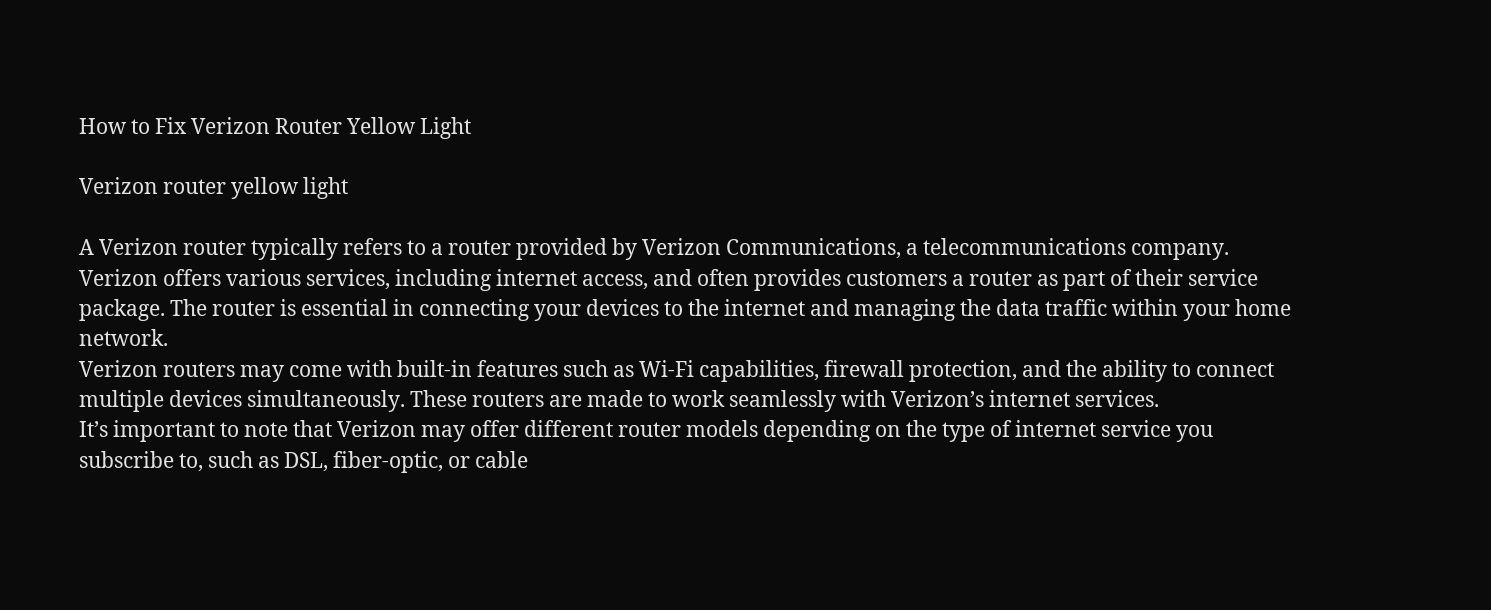How to Fix Verizon Router Yellow Light

Verizon router yellow light

A Verizon router typically refers to a router provided by Verizon Communications, a telecommunications company. Verizon offers various services, including internet access, and often provides customers a router as part of their service package. The router is essential in connecting your devices to the internet and managing the data traffic within your home network.
Verizon routers may come with built-in features such as Wi-Fi capabilities, firewall protection, and the ability to connect multiple devices simultaneously. These routers are made to work seamlessly with Verizon’s internet services.
It’s important to note that Verizon may offer different router models depending on the type of internet service you subscribe to, such as DSL, fiber-optic, or cable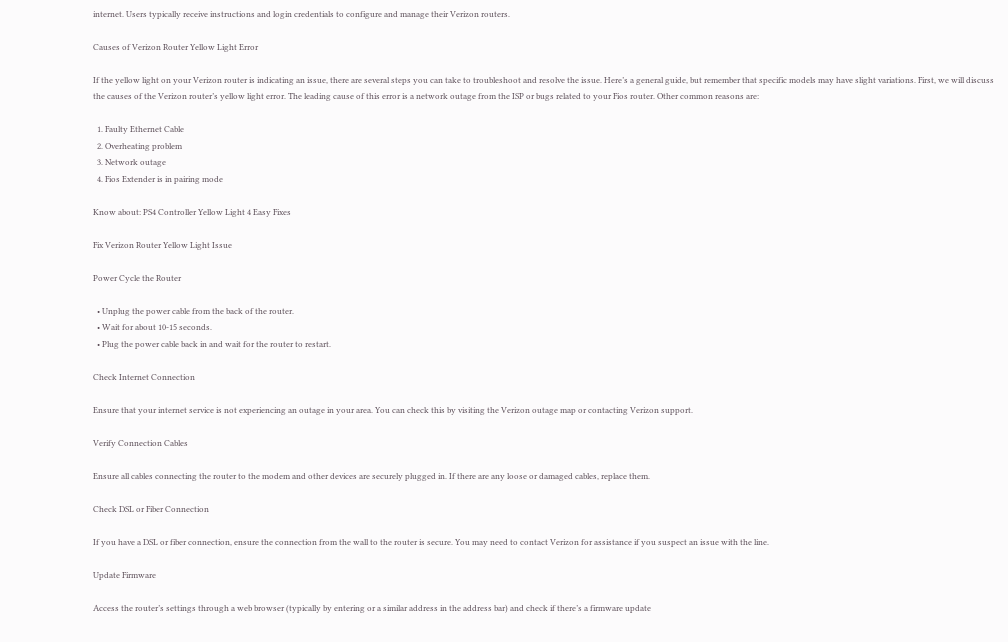internet. Users typically receive instructions and login credentials to configure and manage their Verizon routers.

Causes of Verizon Router Yellow Light Error

If the yellow light on your Verizon router is indicating an issue, there are several steps you can take to troubleshoot and resolve the issue. Here’s a general guide, but remember that specific models may have slight variations. First, we will discuss the causes of the Verizon router’s yellow light error. The leading cause of this error is a network outage from the ISP or bugs related to your Fios router. Other common reasons are:

  1. Faulty Ethernet Cable
  2. Overheating problem
  3. Network outage
  4. Fios Extender is in pairing mode

Know about: PS4 Controller Yellow Light 4 Easy Fixes

Fix Verizon Router Yellow Light Issue

Power Cycle the Router

  • Unplug the power cable from the back of the router.
  • Wait for about 10-15 seconds.
  • Plug the power cable back in and wait for the router to restart.

Check Internet Connection

Ensure that your internet service is not experiencing an outage in your area. You can check this by visiting the Verizon outage map or contacting Verizon support.

Verify Connection Cables

Ensure all cables connecting the router to the modem and other devices are securely plugged in. If there are any loose or damaged cables, replace them.

Check DSL or Fiber Connection

If you have a DSL or fiber connection, ensure the connection from the wall to the router is secure. You may need to contact Verizon for assistance if you suspect an issue with the line.

Update Firmware

Access the router’s settings through a web browser (typically by entering or a similar address in the address bar) and check if there’s a firmware update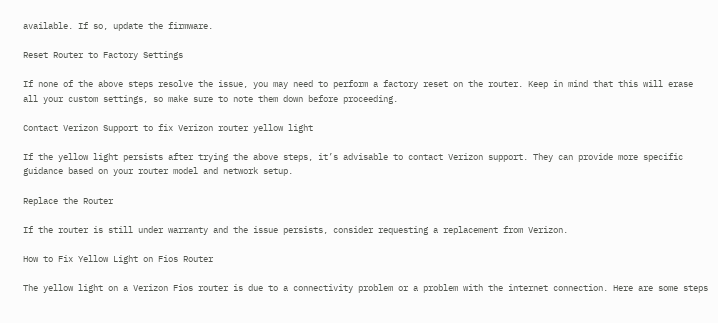available. If so, update the firmware.

Reset Router to Factory Settings

If none of the above steps resolve the issue, you may need to perform a factory reset on the router. Keep in mind that this will erase all your custom settings, so make sure to note them down before proceeding.

Contact Verizon Support to fix Verizon router yellow light

If the yellow light persists after trying the above steps, it’s advisable to contact Verizon support. They can provide more specific guidance based on your router model and network setup.

Replace the Router

If the router is still under warranty and the issue persists, consider requesting a replacement from Verizon.

How to Fix Yellow Light on Fios Router

The yellow light on a Verizon Fios router is due to a connectivity problem or a problem with the internet connection. Here are some steps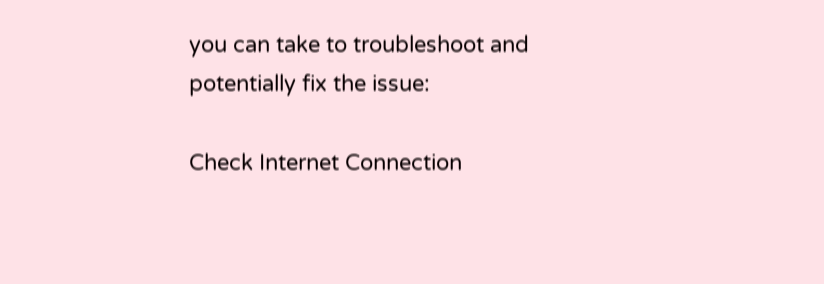you can take to troubleshoot and potentially fix the issue:

Check Internet Connection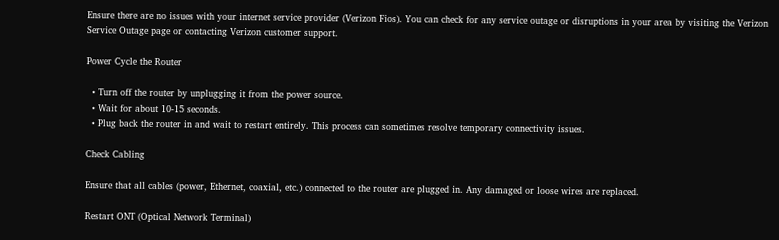Ensure there are no issues with your internet service provider (Verizon Fios). You can check for any service outage or disruptions in your area by visiting the Verizon Service Outage page or contacting Verizon customer support.

Power Cycle the Router

  • Turn off the router by unplugging it from the power source.
  • Wait for about 10-15 seconds.
  • Plug back the router in and wait to restart entirely. This process can sometimes resolve temporary connectivity issues.

Check Cabling

Ensure that all cables (power, Ethernet, coaxial, etc.) connected to the router are plugged in. Any damaged or loose wires are replaced.

Restart ONT (Optical Network Terminal)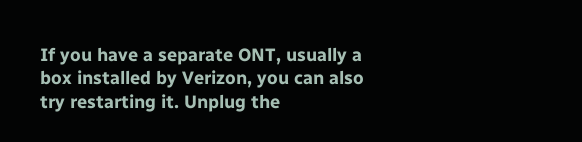If you have a separate ONT, usually a box installed by Verizon, you can also try restarting it. Unplug the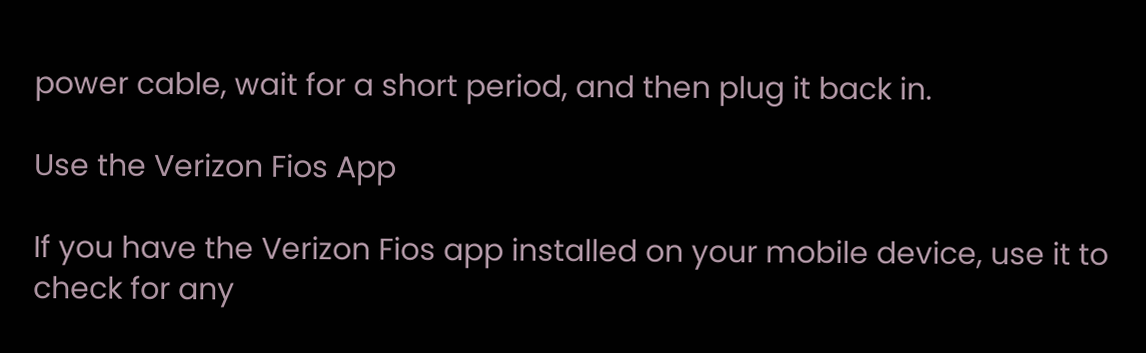power cable, wait for a short period, and then plug it back in.

Use the Verizon Fios App

If you have the Verizon Fios app installed on your mobile device, use it to check for any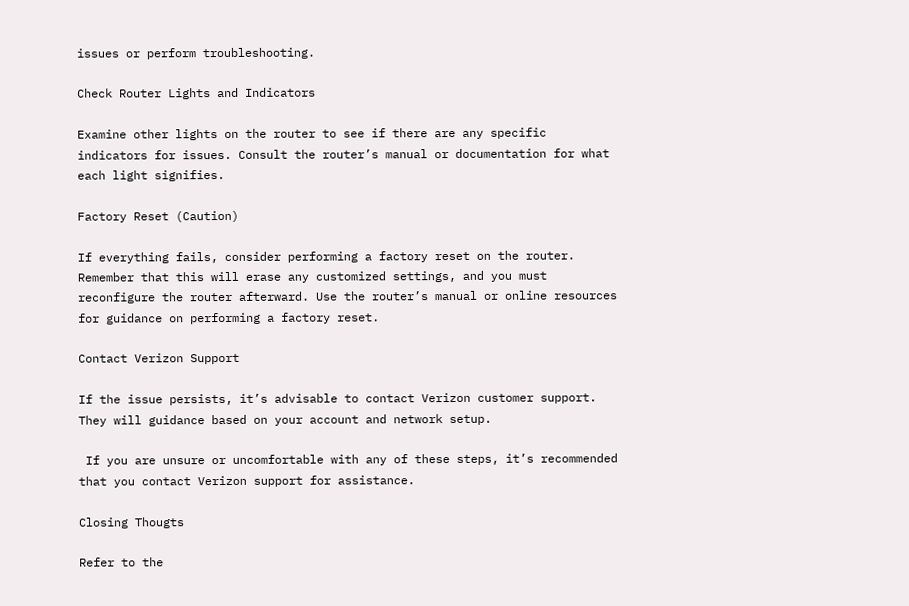issues or perform troubleshooting.

Check Router Lights and Indicators

Examine other lights on the router to see if there are any specific indicators for issues. Consult the router’s manual or documentation for what each light signifies.

Factory Reset (Caution)

If everything fails, consider performing a factory reset on the router. Remember that this will erase any customized settings, and you must reconfigure the router afterward. Use the router’s manual or online resources for guidance on performing a factory reset.

Contact Verizon Support

If the issue persists, it’s advisable to contact Verizon customer support. They will guidance based on your account and network setup.

 If you are unsure or uncomfortable with any of these steps, it’s recommended that you contact Verizon support for assistance.

Closing Thougts

Refer to the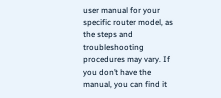user manual for your specific router model, as the steps and troubleshooting procedures may vary. If you don’t have the manual, you can find it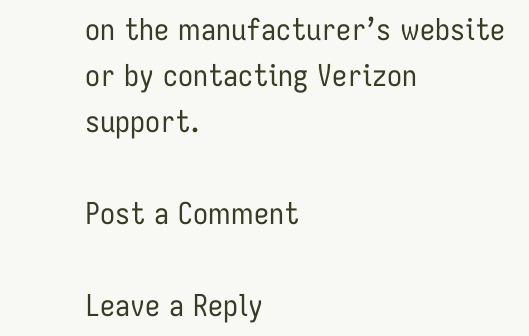on the manufacturer’s website or by contacting Verizon support.

Post a Comment

Leave a Reply